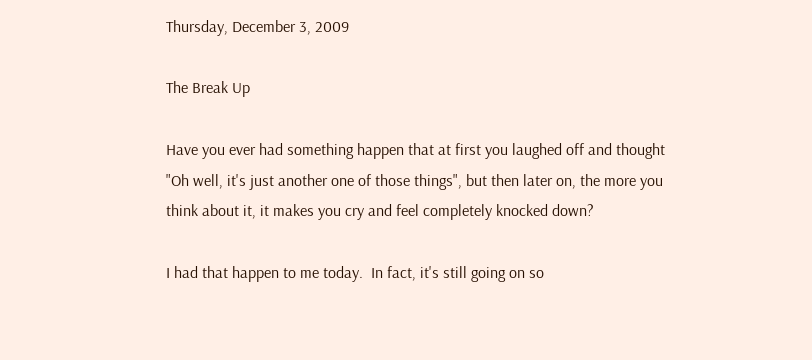Thursday, December 3, 2009

The Break Up

Have you ever had something happen that at first you laughed off and thought "Oh well, it's just another one of those things", but then later on, the more you think about it, it makes you cry and feel completely knocked down?

I had that happen to me today.  In fact, it's still going on so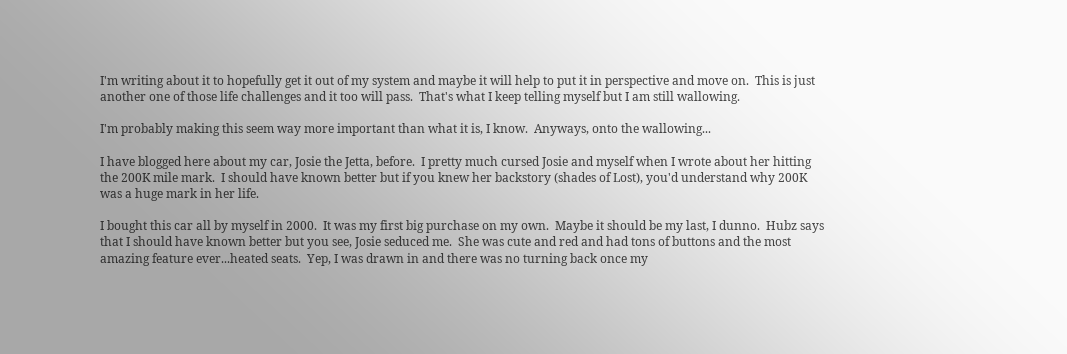I'm writing about it to hopefully get it out of my system and maybe it will help to put it in perspective and move on.  This is just another one of those life challenges and it too will pass.  That's what I keep telling myself but I am still wallowing.

I'm probably making this seem way more important than what it is, I know.  Anyways, onto the wallowing...

I have blogged here about my car, Josie the Jetta, before.  I pretty much cursed Josie and myself when I wrote about her hitting the 200K mile mark.  I should have known better but if you knew her backstory (shades of Lost), you'd understand why 200K was a huge mark in her life.

I bought this car all by myself in 2000.  It was my first big purchase on my own.  Maybe it should be my last, I dunno.  Hubz says that I should have known better but you see, Josie seduced me.  She was cute and red and had tons of buttons and the most amazing feature ever...heated seats.  Yep, I was drawn in and there was no turning back once my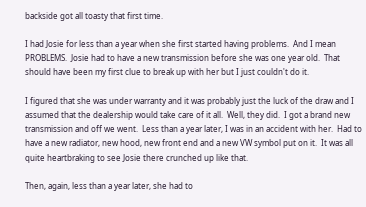backside got all toasty that first time.

I had Josie for less than a year when she first started having problems.  And I mean PROBLEMS.  Josie had to have a new transmission before she was one year old.  That should have been my first clue to break up with her but I just couldn't do it.

I figured that she was under warranty and it was probably just the luck of the draw and I assumed that the dealership would take care of it all.  Well, they did.  I got a brand new transmission and off we went.  Less than a year later, I was in an accident with her.  Had to have a new radiator, new hood, new front end and a new VW symbol put on it.  It was all quite heartbraking to see Josie there crunched up like that.

Then, again, less than a year later, she had to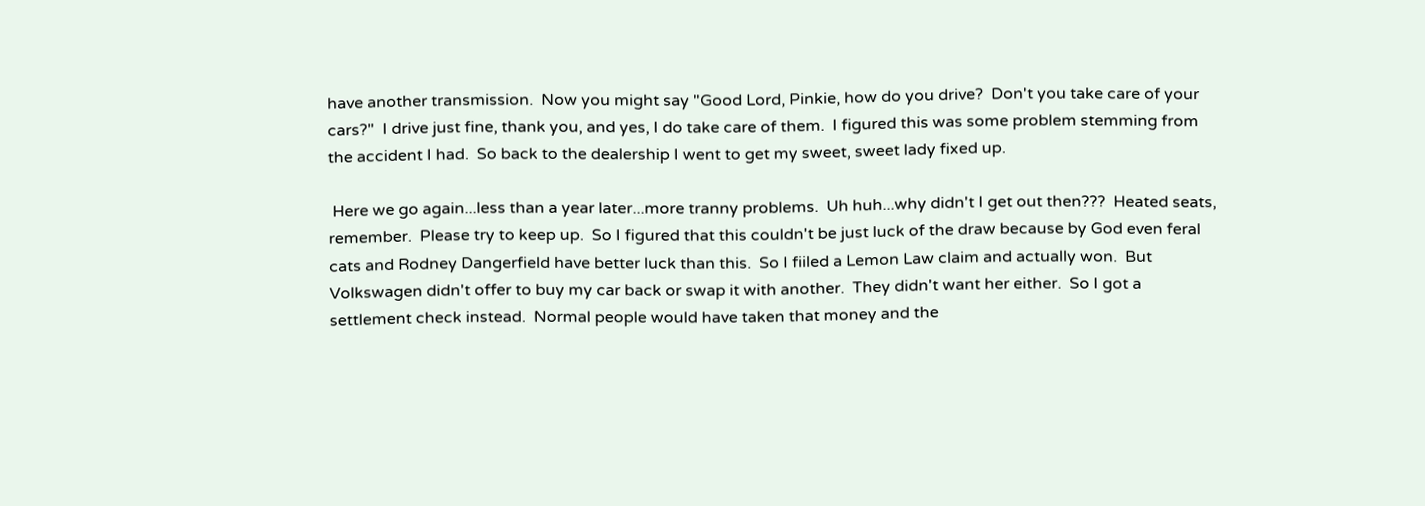have another transmission.  Now you might say "Good Lord, Pinkie, how do you drive?  Don't you take care of your cars?"  I drive just fine, thank you, and yes, I do take care of them.  I figured this was some problem stemming from the accident I had.  So back to the dealership I went to get my sweet, sweet lady fixed up.

 Here we go again...less than a year later...more tranny problems.  Uh huh...why didn't I get out then???  Heated seats, remember.  Please try to keep up.  So I figured that this couldn't be just luck of the draw because by God even feral cats and Rodney Dangerfield have better luck than this.  So I fiiled a Lemon Law claim and actually won.  But Volkswagen didn't offer to buy my car back or swap it with another.  They didn't want her either.  So I got a settlement check instead.  Normal people would have taken that money and the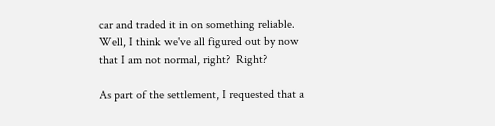car and traded it in on something reliable.  Well, I think we've all figured out by now that I am not normal, right?  Right?

As part of the settlement, I requested that a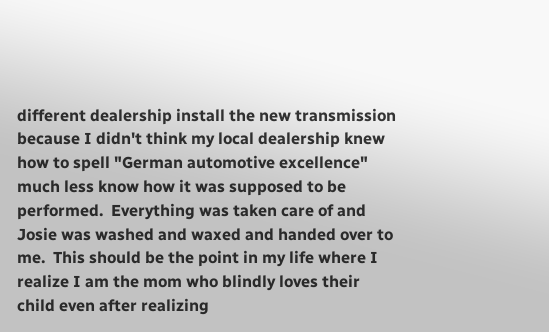different dealership install the new transmission because I didn't think my local dealership knew how to spell "German automotive excellence" much less know how it was supposed to be performed.  Everything was taken care of and Josie was washed and waxed and handed over to me.  This should be the point in my life where I realize I am the mom who blindly loves their child even after realizing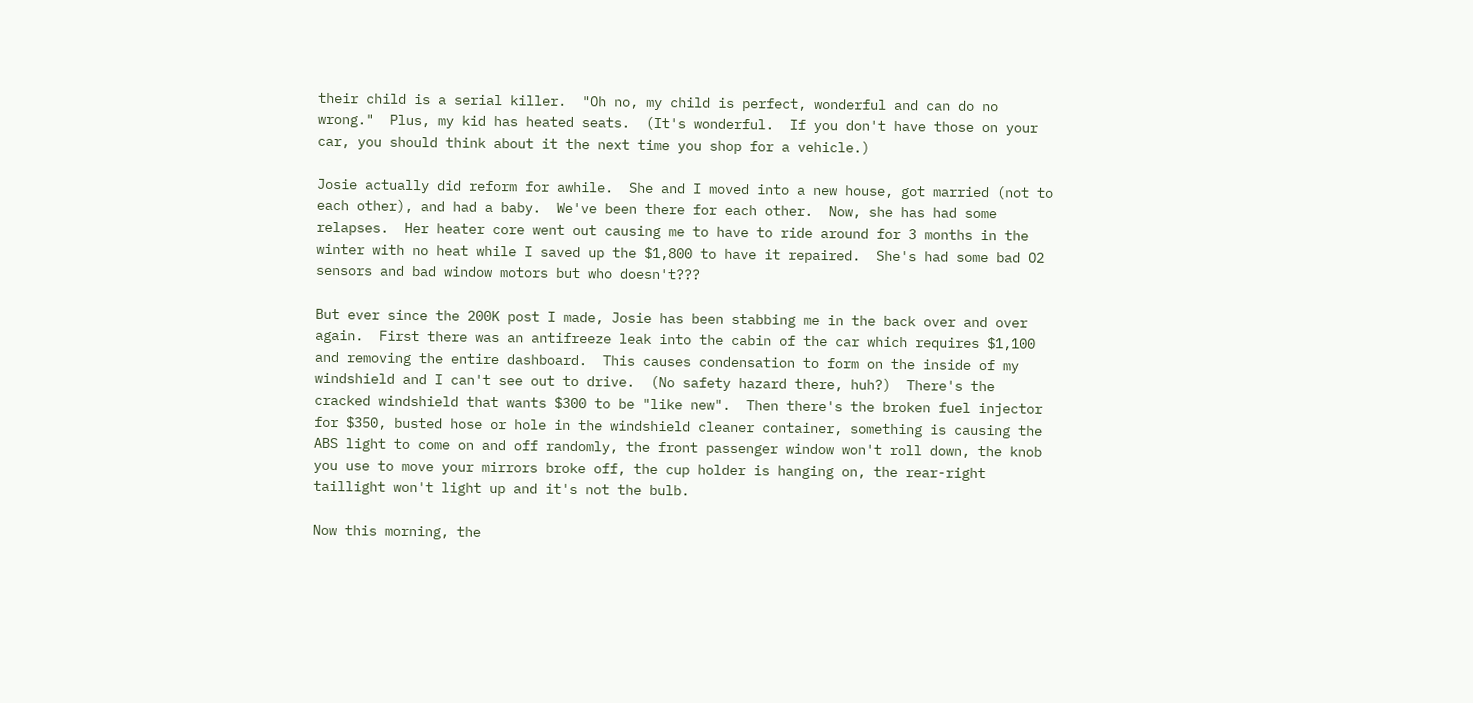their child is a serial killer.  "Oh no, my child is perfect, wonderful and can do no wrong."  Plus, my kid has heated seats.  (It's wonderful.  If you don't have those on your car, you should think about it the next time you shop for a vehicle.)

Josie actually did reform for awhile.  She and I moved into a new house, got married (not to each other), and had a baby.  We've been there for each other.  Now, she has had some relapses.  Her heater core went out causing me to have to ride around for 3 months in the winter with no heat while I saved up the $1,800 to have it repaired.  She's had some bad O2 sensors and bad window motors but who doesn't???

But ever since the 200K post I made, Josie has been stabbing me in the back over and over again.  First there was an antifreeze leak into the cabin of the car which requires $1,100 and removing the entire dashboard.  This causes condensation to form on the inside of my windshield and I can't see out to drive.  (No safety hazard there, huh?)  There's the cracked windshield that wants $300 to be "like new".  Then there's the broken fuel injector for $350, busted hose or hole in the windshield cleaner container, something is causing the ABS light to come on and off randomly, the front passenger window won't roll down, the knob you use to move your mirrors broke off, the cup holder is hanging on, the rear-right taillight won't light up and it's not the bulb.

Now this morning, the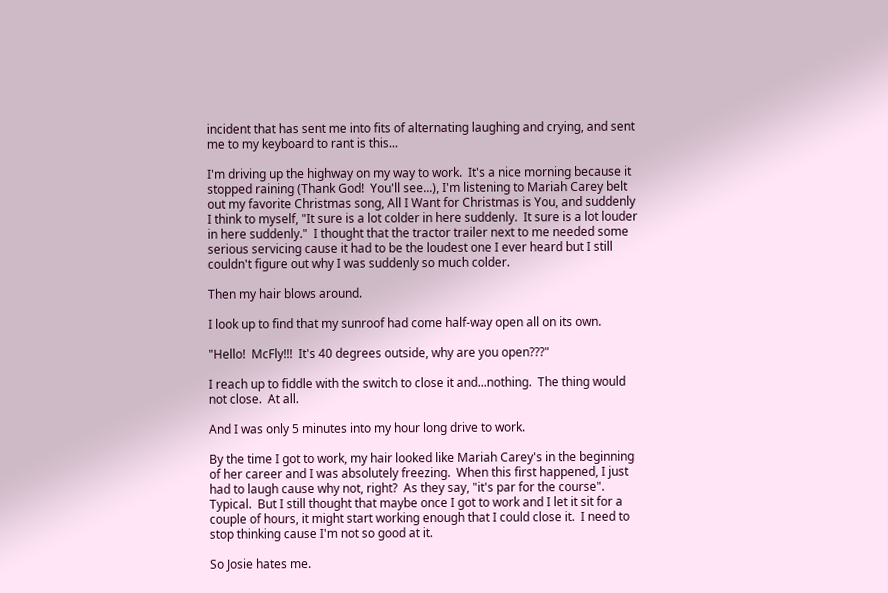incident that has sent me into fits of alternating laughing and crying, and sent me to my keyboard to rant is this...

I'm driving up the highway on my way to work.  It's a nice morning because it stopped raining (Thank God!  You'll see...), I'm listening to Mariah Carey belt out my favorite Christmas song, All I Want for Christmas is You, and suddenly I think to myself, "It sure is a lot colder in here suddenly.  It sure is a lot louder in here suddenly."  I thought that the tractor trailer next to me needed some serious servicing cause it had to be the loudest one I ever heard but I still couldn't figure out why I was suddenly so much colder.

Then my hair blows around.

I look up to find that my sunroof had come half-way open all on its own.

"Hello!  McFly!!!  It's 40 degrees outside, why are you open???"

I reach up to fiddle with the switch to close it and...nothing.  The thing would not close.  At all.

And I was only 5 minutes into my hour long drive to work.

By the time I got to work, my hair looked like Mariah Carey's in the beginning of her career and I was absolutely freezing.  When this first happened, I just had to laugh cause why not, right?  As they say, "it's par for the course".  Typical.  But I still thought that maybe once I got to work and I let it sit for a couple of hours, it might start working enough that I could close it.  I need to stop thinking cause I'm not so good at it.

So Josie hates me.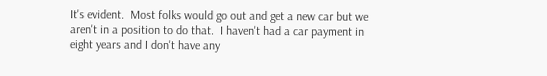It's evident.  Most folks would go out and get a new car but we aren't in a position to do that.  I haven't had a car payment in eight years and I don't have any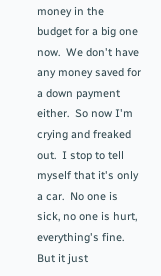money in the budget for a big one now.  We don't have any money saved for a down payment either.  So now I'm crying and freaked out.  I stop to tell myself that it's only a car.  No one is sick, no one is hurt, everything's fine.  But it just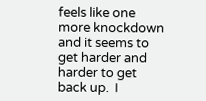feels like one more knockdown and it seems to get harder and harder to get back up.  I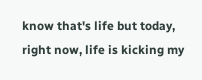know that's life but today, right now, life is kicking my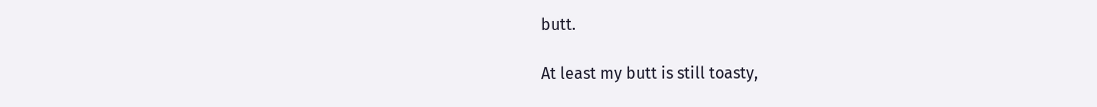butt.

At least my butt is still toasty,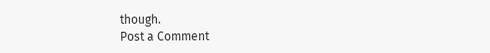though.
Post a Comment